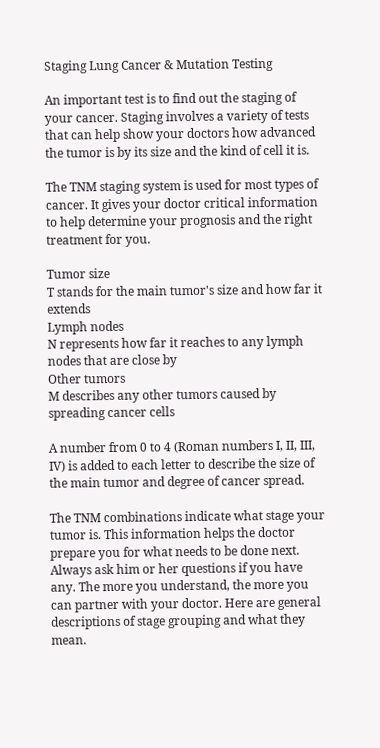Staging Lung Cancer & Mutation Testing

An important test is to find out the staging of your cancer. Staging involves a variety of tests that can help show your doctors how advanced the tumor is by its size and the kind of cell it is.

The TNM staging system is used for most types of cancer. It gives your doctor critical information to help determine your prognosis and the right treatment for you.

Tumor size
T stands for the main tumor's size and how far it extends
Lymph nodes
N represents how far it reaches to any lymph nodes that are close by
Other tumors
M describes any other tumors caused by spreading cancer cells

A number from 0 to 4 (Roman numbers I, II, III, IV) is added to each letter to describe the size of the main tumor and degree of cancer spread.

The TNM combinations indicate what stage your tumor is. This information helps the doctor prepare you for what needs to be done next. Always ask him or her questions if you have any. The more you understand, the more you can partner with your doctor. Here are general descriptions of stage grouping and what they mean.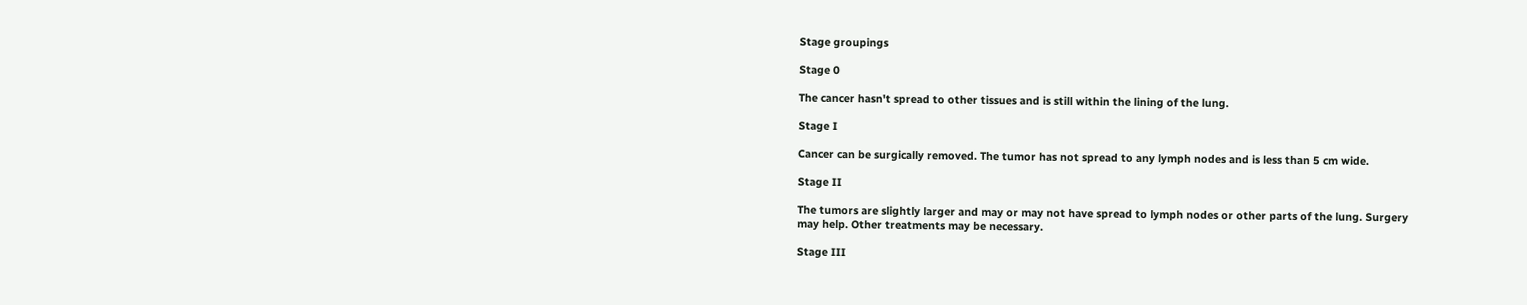Stage groupings

Stage 0

The cancer hasn't spread to other tissues and is still within the lining of the lung.

Stage I

Cancer can be surgically removed. The tumor has not spread to any lymph nodes and is less than 5 cm wide.

Stage II

The tumors are slightly larger and may or may not have spread to lymph nodes or other parts of the lung. Surgery may help. Other treatments may be necessary.

Stage III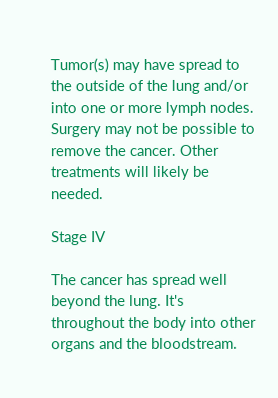Tumor(s) may have spread to the outside of the lung and/or into one or more lymph nodes. Surgery may not be possible to remove the cancer. Other treatments will likely be needed.

Stage IV

The cancer has spread well beyond the lung. It's throughout the body into other organs and the bloodstream.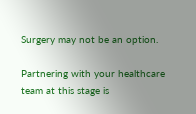Surgery may not be an option.

Partnering with your healthcare team at this stage is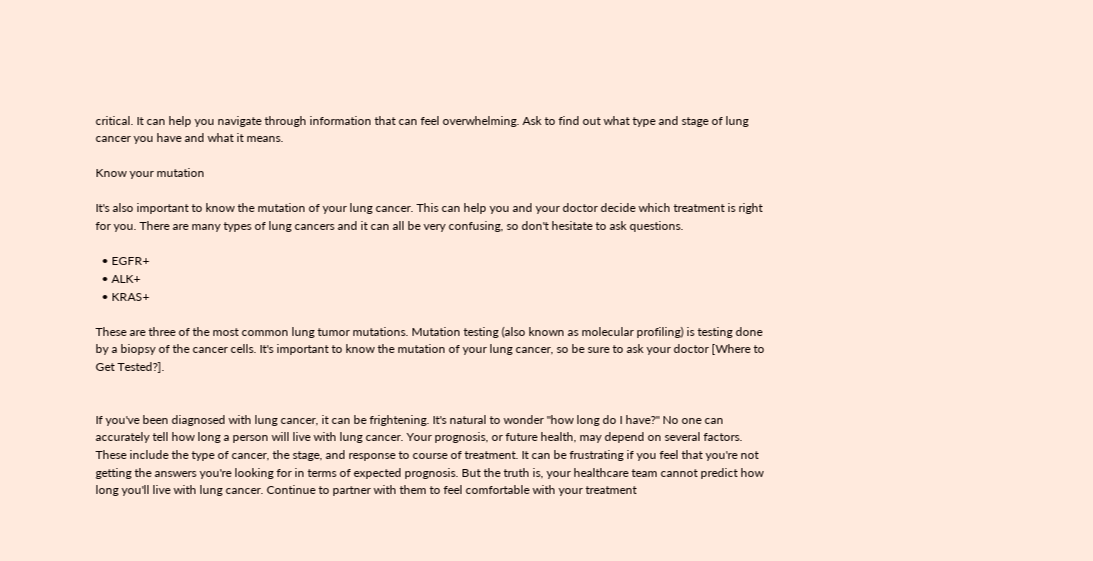critical. It can help you navigate through information that can feel overwhelming. Ask to find out what type and stage of lung cancer you have and what it means.

Know your mutation

It's also important to know the mutation of your lung cancer. This can help you and your doctor decide which treatment is right for you. There are many types of lung cancers and it can all be very confusing, so don't hesitate to ask questions.

  • EGFR+
  • ALK+
  • KRAS+

These are three of the most common lung tumor mutations. Mutation testing (also known as molecular profiling) is testing done by a biopsy of the cancer cells. It's important to know the mutation of your lung cancer, so be sure to ask your doctor [Where to Get Tested?].


If you've been diagnosed with lung cancer, it can be frightening. It's natural to wonder "how long do I have?" No one can accurately tell how long a person will live with lung cancer. Your prognosis, or future health, may depend on several factors. These include the type of cancer, the stage, and response to course of treatment. It can be frustrating if you feel that you're not getting the answers you're looking for in terms of expected prognosis. But the truth is, your healthcare team cannot predict how long you'll live with lung cancer. Continue to partner with them to feel comfortable with your treatment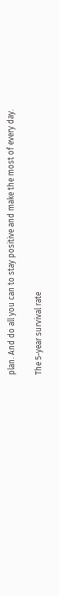plan. And do all you can to stay positive and make the most of every day.

The 5-year survival rate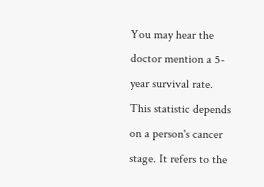You may hear the doctor mention a 5-year survival rate. This statistic depends on a person's cancer stage. It refers to the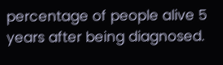percentage of people alive 5 years after being diagnosed.